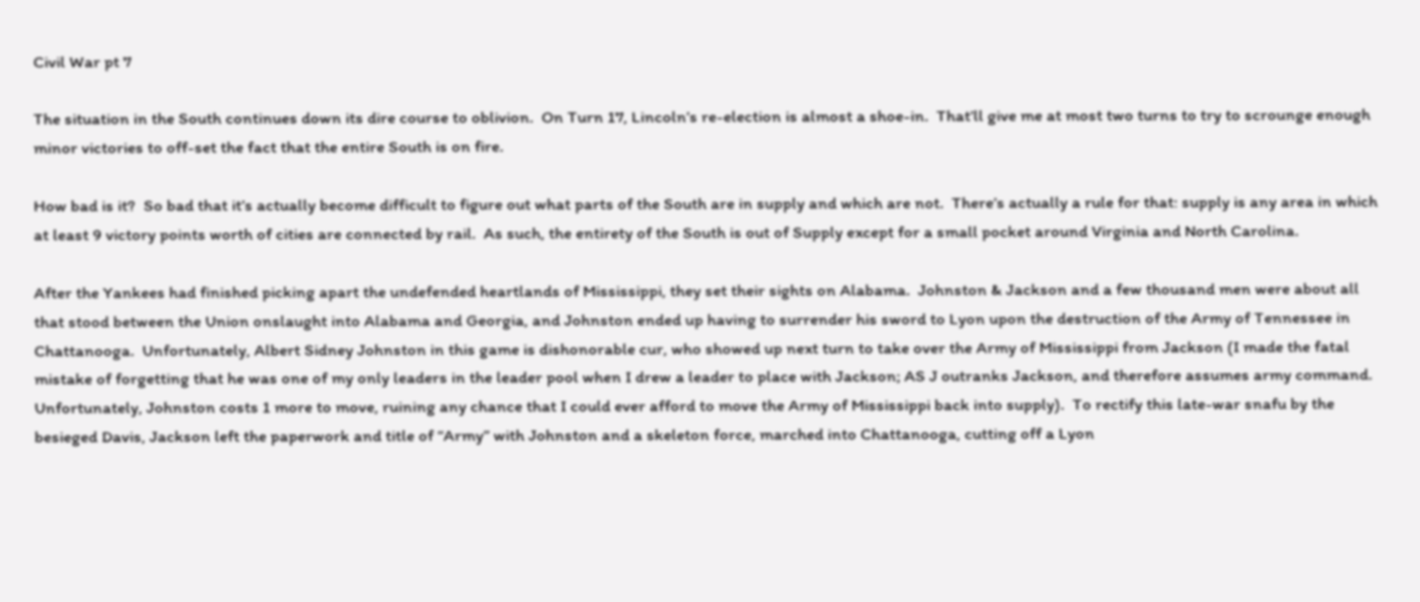Civil War pt 7

The situation in the South continues down its dire course to oblivion.  On Turn 17, Lincoln’s re-election is almost a shoe-in.  That’ll give me at most two turns to try to scrounge enough minor victories to off-set the fact that the entire South is on fire.

How bad is it?  So bad that it’s actually become difficult to figure out what parts of the South are in supply and which are not.  There’s actually a rule for that: supply is any area in which at least 9 victory points worth of cities are connected by rail.  As such, the entirety of the South is out of Supply except for a small pocket around Virginia and North Carolina.

After the Yankees had finished picking apart the undefended heartlands of Mississippi, they set their sights on Alabama.  Johnston & Jackson and a few thousand men were about all that stood between the Union onslaught into Alabama and Georgia, and Johnston ended up having to surrender his sword to Lyon upon the destruction of the Army of Tennessee in Chattanooga.  Unfortunately, Albert Sidney Johnston in this game is dishonorable cur, who showed up next turn to take over the Army of Mississippi from Jackson (I made the fatal mistake of forgetting that he was one of my only leaders in the leader pool when I drew a leader to place with Jackson; AS J outranks Jackson, and therefore assumes army command.  Unfortunately, Johnston costs 1 more to move, ruining any chance that I could ever afford to move the Army of Mississippi back into supply).  To rectify this late-war snafu by the besieged Davis, Jackson left the paperwork and title of “Army” with Johnston and a skeleton force, marched into Chattanooga, cutting off a Lyon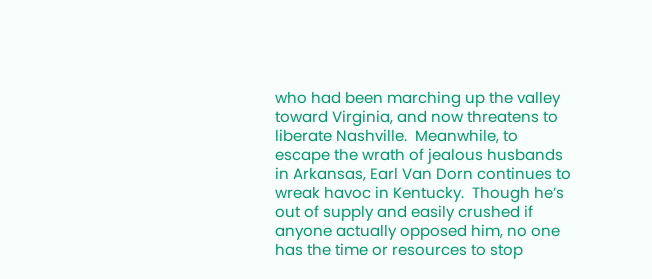who had been marching up the valley toward Virginia, and now threatens to liberate Nashville.  Meanwhile, to escape the wrath of jealous husbands in Arkansas, Earl Van Dorn continues to wreak havoc in Kentucky.  Though he’s out of supply and easily crushed if anyone actually opposed him, no one has the time or resources to stop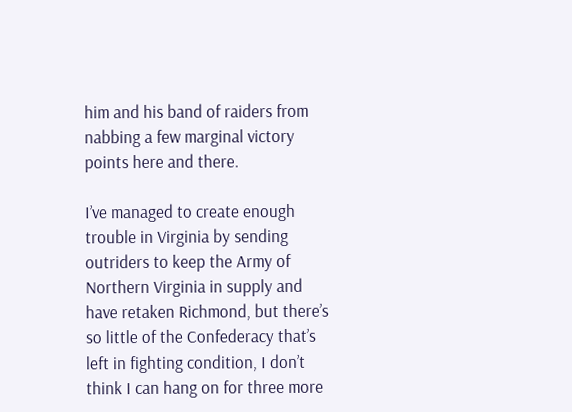him and his band of raiders from nabbing a few marginal victory points here and there.

I’ve managed to create enough trouble in Virginia by sending outriders to keep the Army of Northern Virginia in supply and have retaken Richmond, but there’s so little of the Confederacy that’s left in fighting condition, I don’t think I can hang on for three more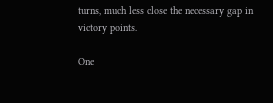turns, much less close the necessary gap in victory points.

One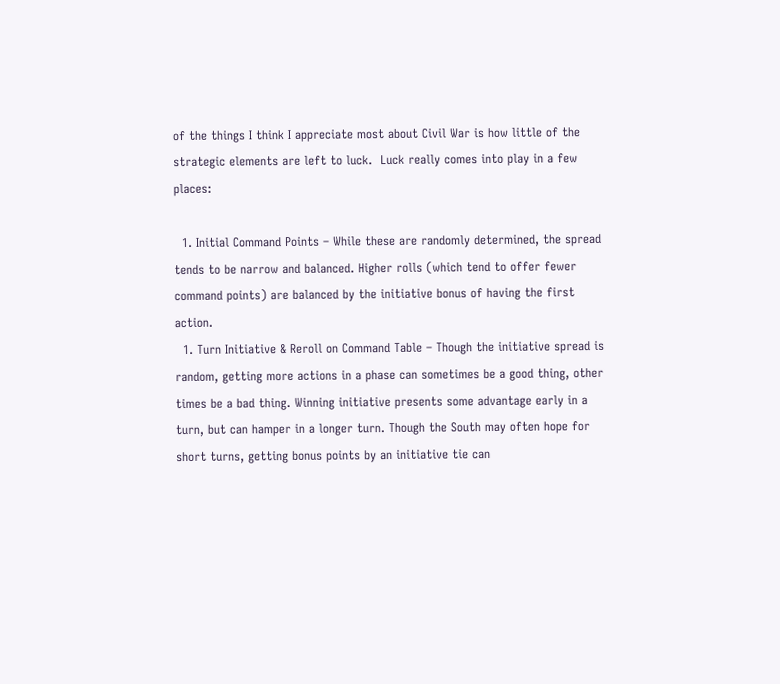of the things I think I appreciate most about Civil War is how little of the strategic elements are left to luck.  Luck really comes into play in a few places:

  1. Initial Command Points – While these are randomly determined, the spread tends to be narrow and balanced. Higher rolls (which tend to offer fewer command points) are balanced by the initiative bonus of having the first action.
  1. Turn Initiative & Reroll on Command Table – Though the initiative spread is random, getting more actions in a phase can sometimes be a good thing, other times be a bad thing. Winning initiative presents some advantage early in a turn, but can hamper in a longer turn. Though the South may often hope for short turns, getting bonus points by an initiative tie can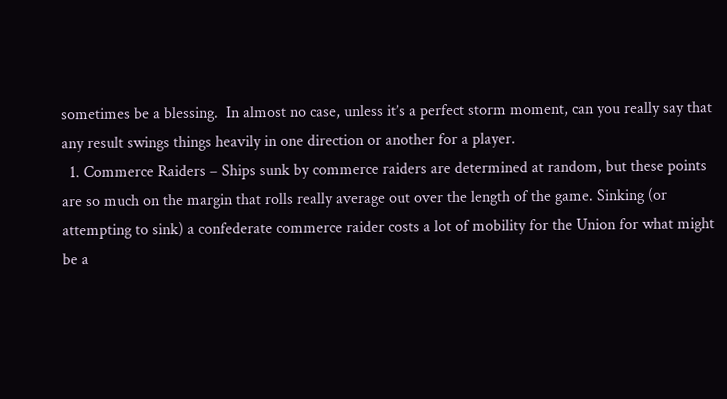sometimes be a blessing.  In almost no case, unless it’s a perfect storm moment, can you really say that any result swings things heavily in one direction or another for a player.
  1. Commerce Raiders – Ships sunk by commerce raiders are determined at random, but these points are so much on the margin that rolls really average out over the length of the game. Sinking (or attempting to sink) a confederate commerce raider costs a lot of mobility for the Union for what might be a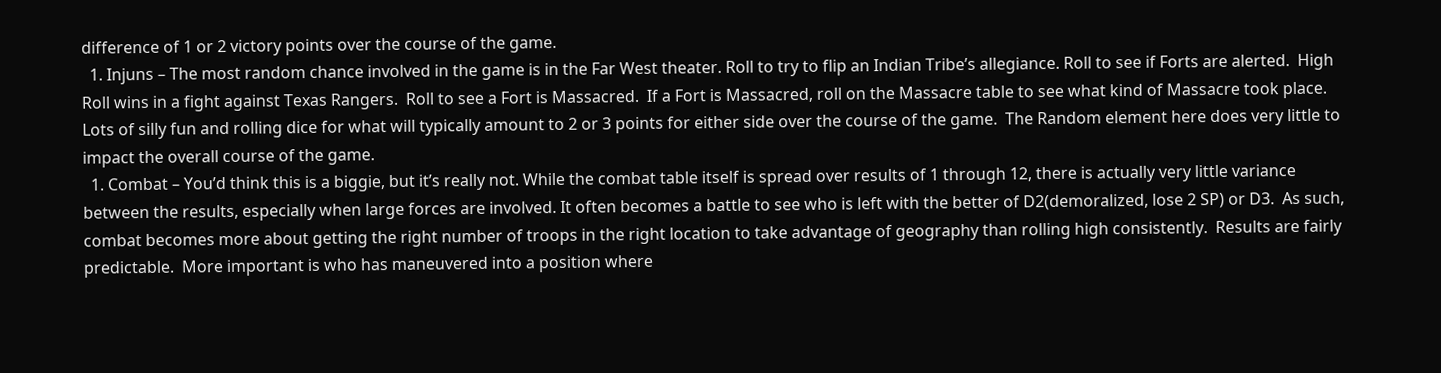difference of 1 or 2 victory points over the course of the game.
  1. Injuns – The most random chance involved in the game is in the Far West theater. Roll to try to flip an Indian Tribe’s allegiance. Roll to see if Forts are alerted.  High Roll wins in a fight against Texas Rangers.  Roll to see a Fort is Massacred.  If a Fort is Massacred, roll on the Massacre table to see what kind of Massacre took place.  Lots of silly fun and rolling dice for what will typically amount to 2 or 3 points for either side over the course of the game.  The Random element here does very little to impact the overall course of the game.
  1. Combat – You’d think this is a biggie, but it’s really not. While the combat table itself is spread over results of 1 through 12, there is actually very little variance between the results, especially when large forces are involved. It often becomes a battle to see who is left with the better of D2(demoralized, lose 2 SP) or D3.  As such, combat becomes more about getting the right number of troops in the right location to take advantage of geography than rolling high consistently.  Results are fairly predictable.  More important is who has maneuvered into a position where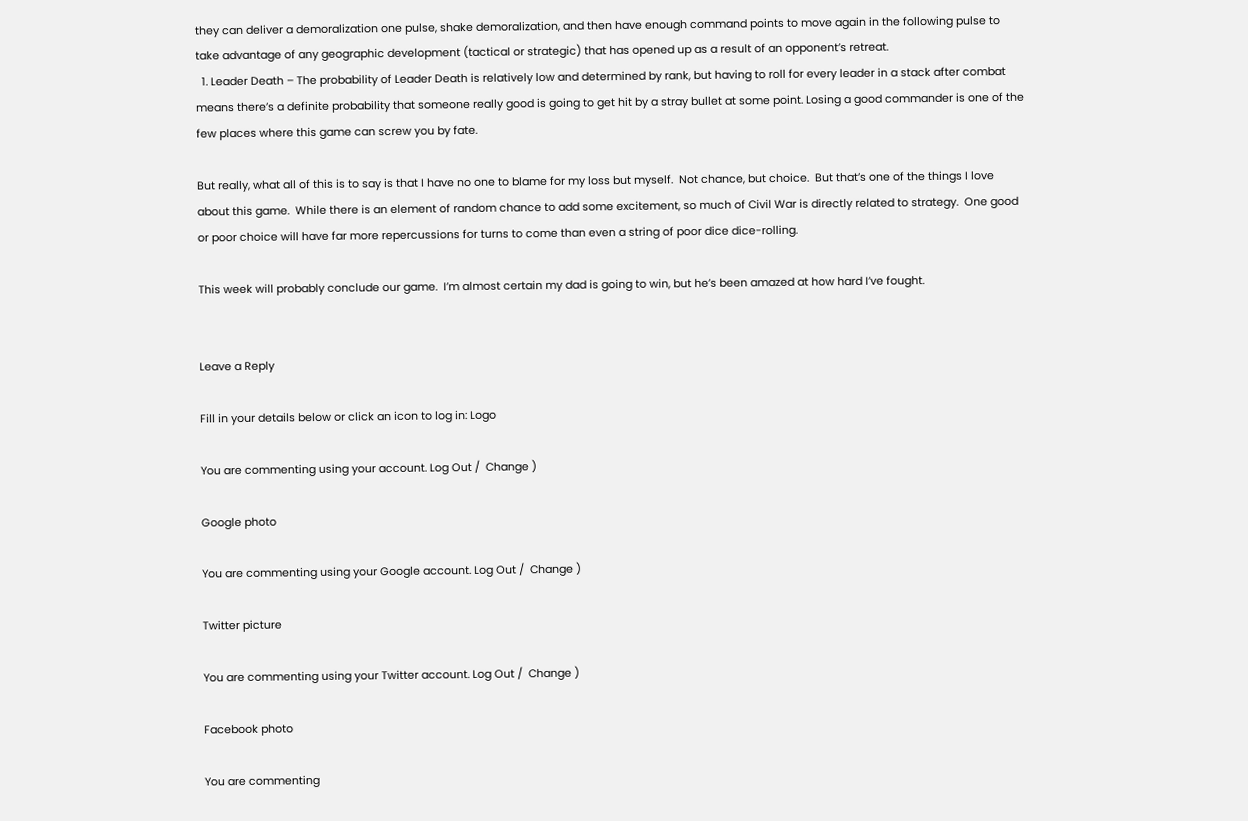they can deliver a demoralization one pulse, shake demoralization, and then have enough command points to move again in the following pulse to take advantage of any geographic development (tactical or strategic) that has opened up as a result of an opponent’s retreat.
  1. Leader Death – The probability of Leader Death is relatively low and determined by rank, but having to roll for every leader in a stack after combat means there’s a definite probability that someone really good is going to get hit by a stray bullet at some point. Losing a good commander is one of the few places where this game can screw you by fate.

But really, what all of this is to say is that I have no one to blame for my loss but myself.  Not chance, but choice.  But that’s one of the things I love about this game.  While there is an element of random chance to add some excitement, so much of Civil War is directly related to strategy.  One good or poor choice will have far more repercussions for turns to come than even a string of poor dice dice-rolling.

This week will probably conclude our game.  I’m almost certain my dad is going to win, but he’s been amazed at how hard I’ve fought.


Leave a Reply

Fill in your details below or click an icon to log in: Logo

You are commenting using your account. Log Out /  Change )

Google photo

You are commenting using your Google account. Log Out /  Change )

Twitter picture

You are commenting using your Twitter account. Log Out /  Change )

Facebook photo

You are commenting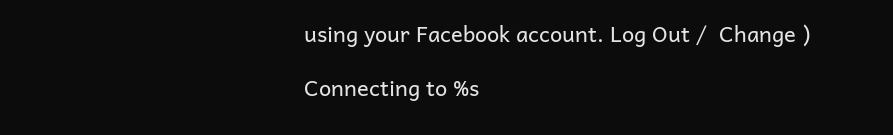using your Facebook account. Log Out /  Change )

Connecting to %s